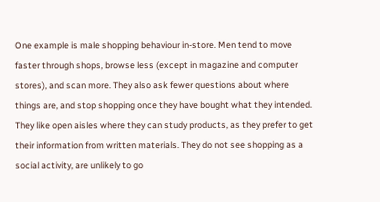One example is male shopping behaviour in-store. Men tend to move faster through shops, browse less (except in magazine and computer stores), and scan more. They also ask fewer questions about where things are, and stop shopping once they have bought what they intended. They like open aisles where they can study products, as they prefer to get their information from written materials. They do not see shopping as a social activity, are unlikely to go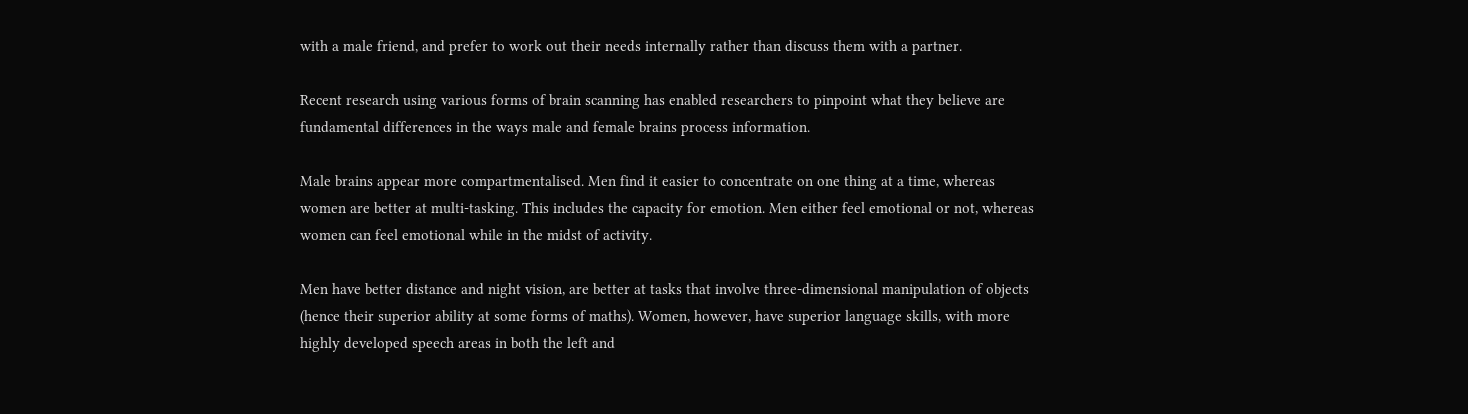with a male friend, and prefer to work out their needs internally rather than discuss them with a partner.

Recent research using various forms of brain scanning has enabled researchers to pinpoint what they believe are fundamental differences in the ways male and female brains process information.

Male brains appear more compartmentalised. Men find it easier to concentrate on one thing at a time, whereas women are better at multi-tasking. This includes the capacity for emotion. Men either feel emotional or not, whereas women can feel emotional while in the midst of activity.

Men have better distance and night vision, are better at tasks that involve three-dimensional manipulation of objects (hence their superior ability at some forms of maths). Women, however, have superior language skills, with more highly developed speech areas in both the left and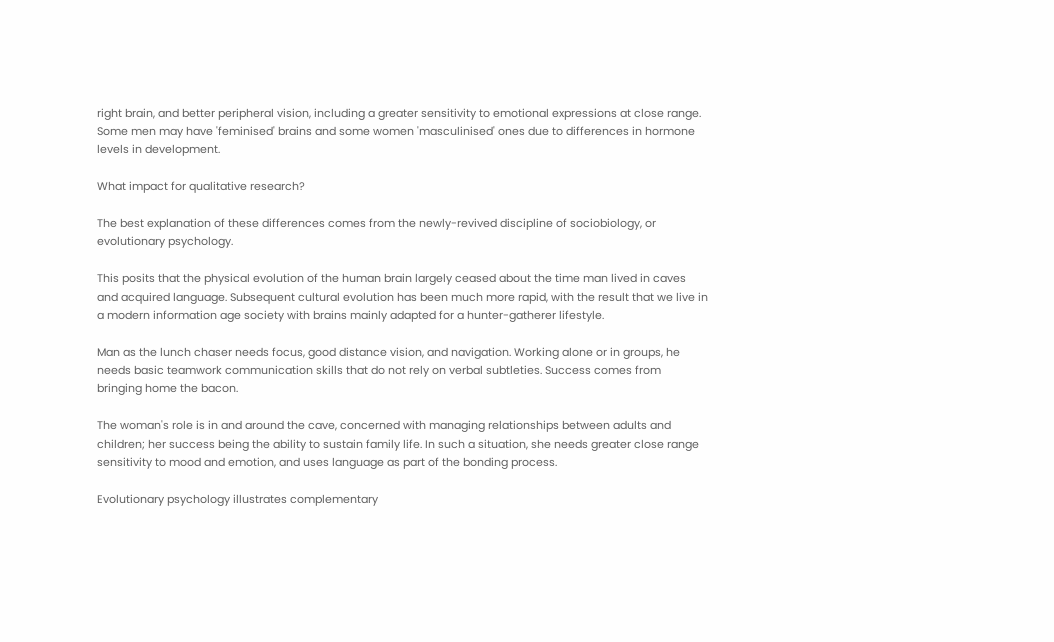right brain, and better peripheral vision, including a greater sensitivity to emotional expressions at close range. Some men may have 'feminised' brains and some women 'masculinised' ones due to differences in hormone levels in development.

What impact for qualitative research?

The best explanation of these differences comes from the newly-revived discipline of sociobiology, or evolutionary psychology.

This posits that the physical evolution of the human brain largely ceased about the time man lived in caves and acquired language. Subsequent cultural evolution has been much more rapid, with the result that we live in a modern information age society with brains mainly adapted for a hunter-gatherer lifestyle.

Man as the lunch chaser needs focus, good distance vision, and navigation. Working alone or in groups, he needs basic teamwork communication skills that do not rely on verbal subtleties. Success comes from bringing home the bacon.

The woman's role is in and around the cave, concerned with managing relationships between adults and children; her success being the ability to sustain family life. In such a situation, she needs greater close range sensitivity to mood and emotion, and uses language as part of the bonding process.

Evolutionary psychology illustrates complementary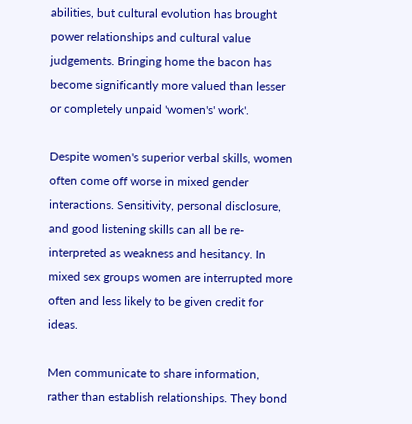abilities, but cultural evolution has brought power relationships and cultural value judgements. Bringing home the bacon has become significantly more valued than lesser or completely unpaid 'women's' work'.

Despite women's superior verbal skills, women often come off worse in mixed gender interactions. Sensitivity, personal disclosure, and good listening skills can all be re-interpreted as weakness and hesitancy. In mixed sex groups women are interrupted more often and less likely to be given credit for ideas.

Men communicate to share information, rather than establish relationships. They bond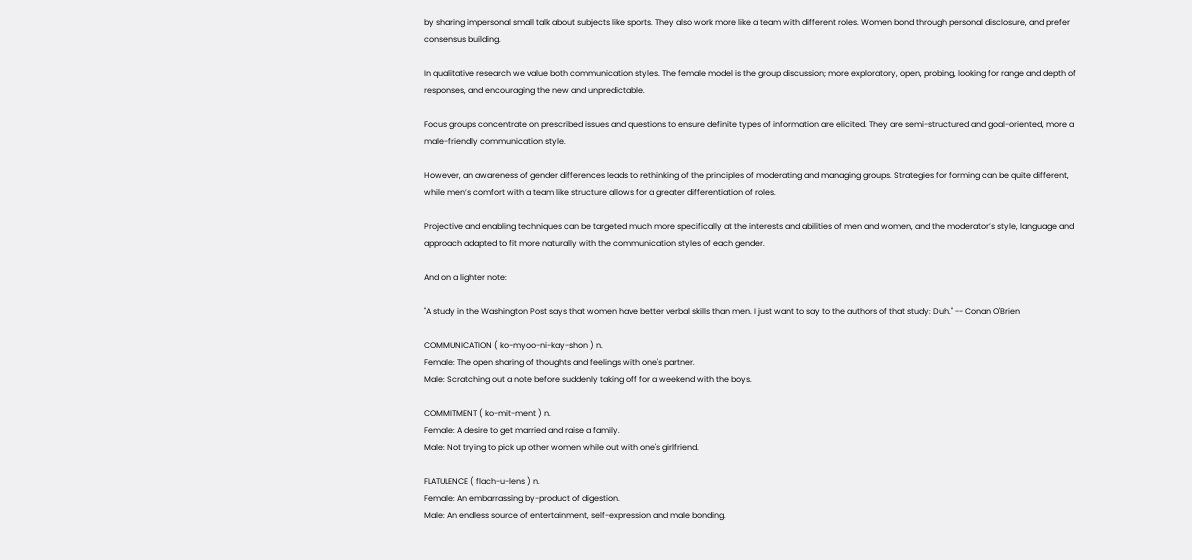by sharing impersonal small talk about subjects like sports. They also work more like a team with different roles. Women bond through personal disclosure, and prefer consensus building.

In qualitative research we value both communication styles. The female model is the group discussion; more exploratory, open, probing, looking for range and depth of responses, and encouraging the new and unpredictable.

Focus groups concentrate on prescribed issues and questions to ensure definite types of information are elicited. They are semi-structured and goal-oriented, more a male-friendly communication style.

However, an awareness of gender differences leads to rethinking of the principles of moderating and managing groups. Strategies for forming can be quite different, while men’s comfort with a team like structure allows for a greater differentiation of roles.

Projective and enabling techniques can be targeted much more specifically at the interests and abilities of men and women, and the moderator’s style, language and approach adapted to fit more naturally with the communication styles of each gender.

And on a lighter note:

"A study in the Washington Post says that women have better verbal skills than men. I just want to say to the authors of that study: Duh." -- Conan O'Brien

COMMUNICATION ( ko-myoo-ni-kay-shon ) n.
Female: The open sharing of thoughts and feelings with one's partner.
Male: Scratching out a note before suddenly taking off for a weekend with the boys.

COMMITMENT ( ko-mit-ment ) n.
Female: A desire to get married and raise a family.
Male: Not trying to pick up other women while out with one's girlfriend.

FLATULENCE ( flach-u-lens ) n.
Female: An embarrassing by-product of digestion.
Male: An endless source of entertainment, self-expression and male bonding.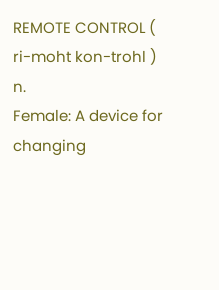REMOTE CONTROL ( ri-moht kon-trohl ) n.
Female: A device for changing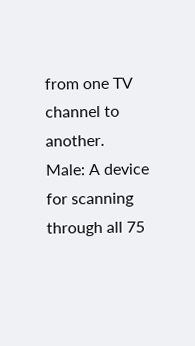from one TV channel to another.
Male: A device for scanning through all 75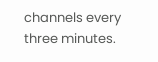channels every three minutes.